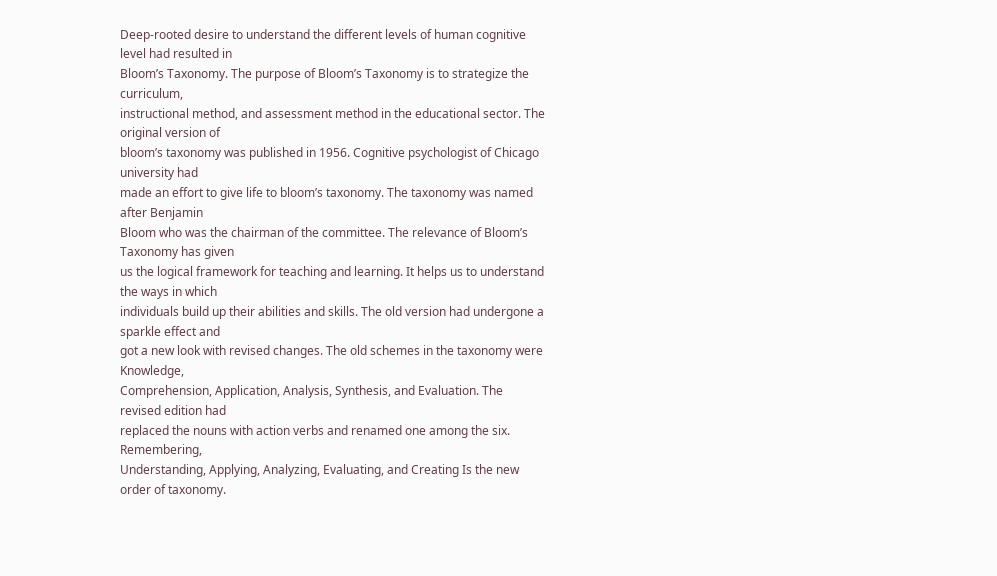Deep-rooted desire to understand the different levels of human cognitive level had resulted in
Bloom’s Taxonomy. The purpose of Bloom’s Taxonomy is to strategize the curriculum,
instructional method, and assessment method in the educational sector. The original version of
bloom’s taxonomy was published in 1956. Cognitive psychologist of Chicago university had
made an effort to give life to bloom’s taxonomy. The taxonomy was named after Benjamin
Bloom who was the chairman of the committee. The relevance of Bloom’s Taxonomy has given
us the logical framework for teaching and learning. It helps us to understand the ways in which
individuals build up their abilities and skills. The old version had undergone a sparkle effect and
got a new look with revised changes. The old schemes in the taxonomy were Knowledge,
Comprehension, Application, Analysis, Synthesis, and Evaluation. The revised edition had
replaced the nouns with action verbs and renamed one among the six. Remembering,
Understanding, Applying, Analyzing, Evaluating, and Creating Is the new order of taxonomy.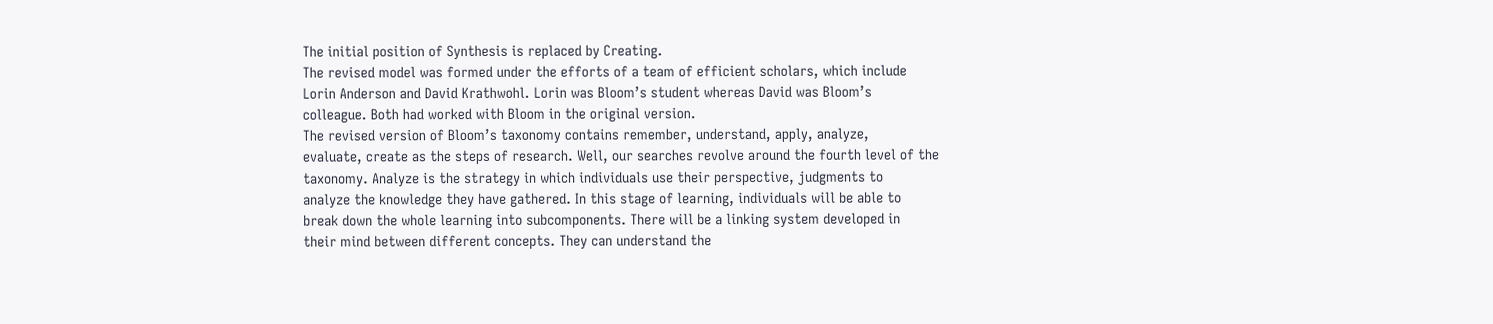The initial position of Synthesis is replaced by Creating.
The revised model was formed under the efforts of a team of efficient scholars, which include
Lorin Anderson and David Krathwohl. Lorin was Bloom’s student whereas David was Bloom’s
colleague. Both had worked with Bloom in the original version.
The revised version of Bloom’s taxonomy contains remember, understand, apply, analyze,
evaluate, create as the steps of research. Well, our searches revolve around the fourth level of the
taxonomy. Analyze is the strategy in which individuals use their perspective, judgments to
analyze the knowledge they have gathered. In this stage of learning, individuals will be able to
break down the whole learning into subcomponents. There will be a linking system developed in
their mind between different concepts. They can understand the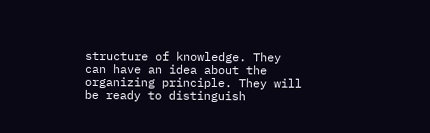structure of knowledge. They
can have an idea about the organizing principle. They will be ready to distinguish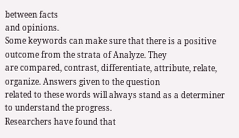between facts
and opinions.
Some keywords can make sure that there is a positive outcome from the strata of Analyze. They
are compared, contrast, differentiate, attribute, relate, organize. Answers given to the question
related to these words will always stand as a determiner to understand the progress.
Researchers have found that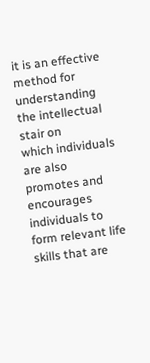it is an effective method for understanding the intellectual stair on
which individuals are also promotes and encourages individuals to form relevant life
skills that are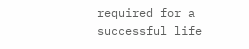required for a successful life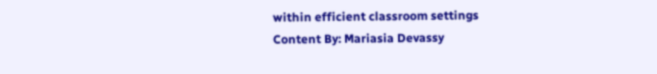within efficient classroom settings
Content By: Mariasia Devassy